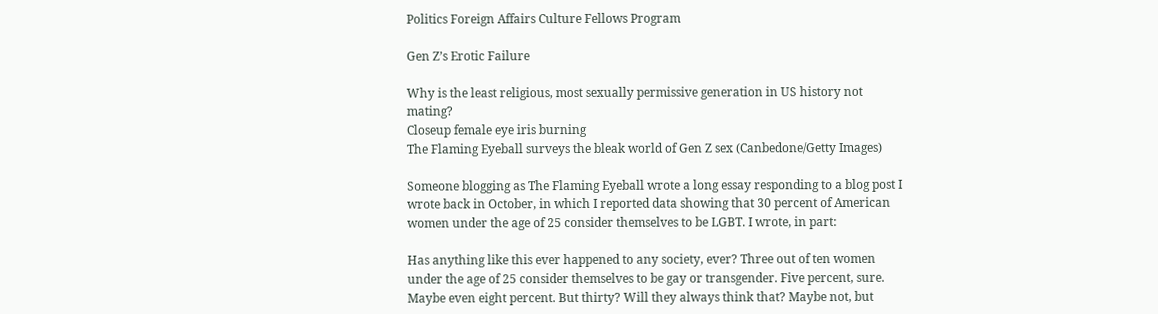Politics Foreign Affairs Culture Fellows Program

Gen Z’s Erotic Failure

Why is the least religious, most sexually permissive generation in US history not mating?
Closeup female eye iris burning
The Flaming Eyeball surveys the bleak world of Gen Z sex (Canbedone/Getty Images)

Someone blogging as The Flaming Eyeball wrote a long essay responding to a blog post I wrote back in October, in which I reported data showing that 30 percent of American women under the age of 25 consider themselves to be LGBT. I wrote, in part:

Has anything like this ever happened to any society, ever? Three out of ten women under the age of 25 consider themselves to be gay or transgender. Five percent, sure. Maybe even eight percent. But thirty? Will they always think that? Maybe not, but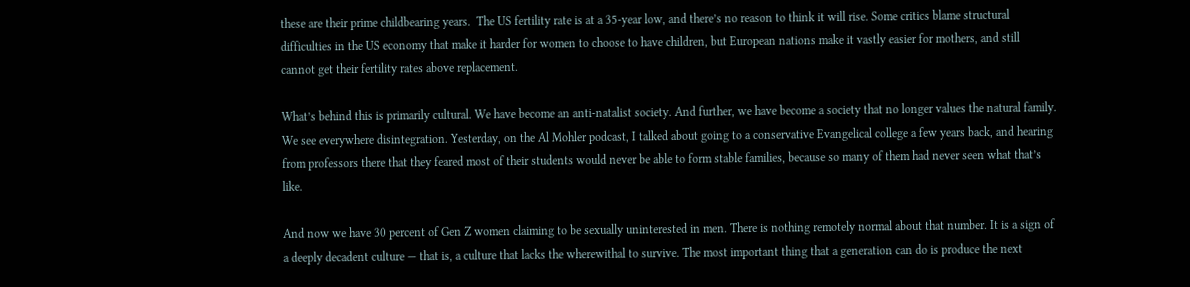these are their prime childbearing years.  The US fertility rate is at a 35-year low, and there’s no reason to think it will rise. Some critics blame structural difficulties in the US economy that make it harder for women to choose to have children, but European nations make it vastly easier for mothers, and still cannot get their fertility rates above replacement.

What’s behind this is primarily cultural. We have become an anti-natalist society. And further, we have become a society that no longer values the natural family. We see everywhere disintegration. Yesterday, on the Al Mohler podcast, I talked about going to a conservative Evangelical college a few years back, and hearing from professors there that they feared most of their students would never be able to form stable families, because so many of them had never seen what that’s like.

And now we have 30 percent of Gen Z women claiming to be sexually uninterested in men. There is nothing remotely normal about that number. It is a sign of a deeply decadent culture — that is, a culture that lacks the wherewithal to survive. The most important thing that a generation can do is produce the next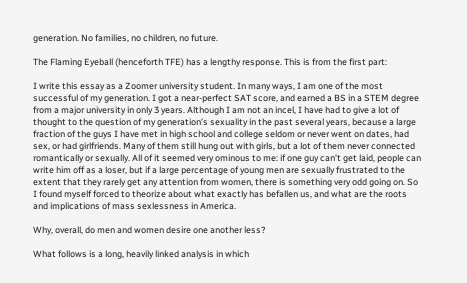generation. No families, no children, no future.

The Flaming Eyeball (henceforth TFE) has a lengthy response. This is from the first part:

I write this essay as a Zoomer university student. In many ways, I am one of the most successful of my generation. I got a near-perfect SAT score, and earned a BS in a STEM degree from a major university in only 3 years. Although I am not an incel, I have had to give a lot of thought to the question of my generation’s sexuality in the past several years, because a large fraction of the guys I have met in high school and college seldom or never went on dates, had sex, or had girlfriends. Many of them still hung out with girls, but a lot of them never connected romantically or sexually. All of it seemed very ominous to me: if one guy can’t get laid, people can write him off as a loser, but if a large percentage of young men are sexually frustrated to the extent that they rarely get any attention from women, there is something very odd going on. So I found myself forced to theorize about what exactly has befallen us, and what are the roots and implications of mass sexlessness in America.

Why, overall, do men and women desire one another less?

What follows is a long, heavily linked analysis in which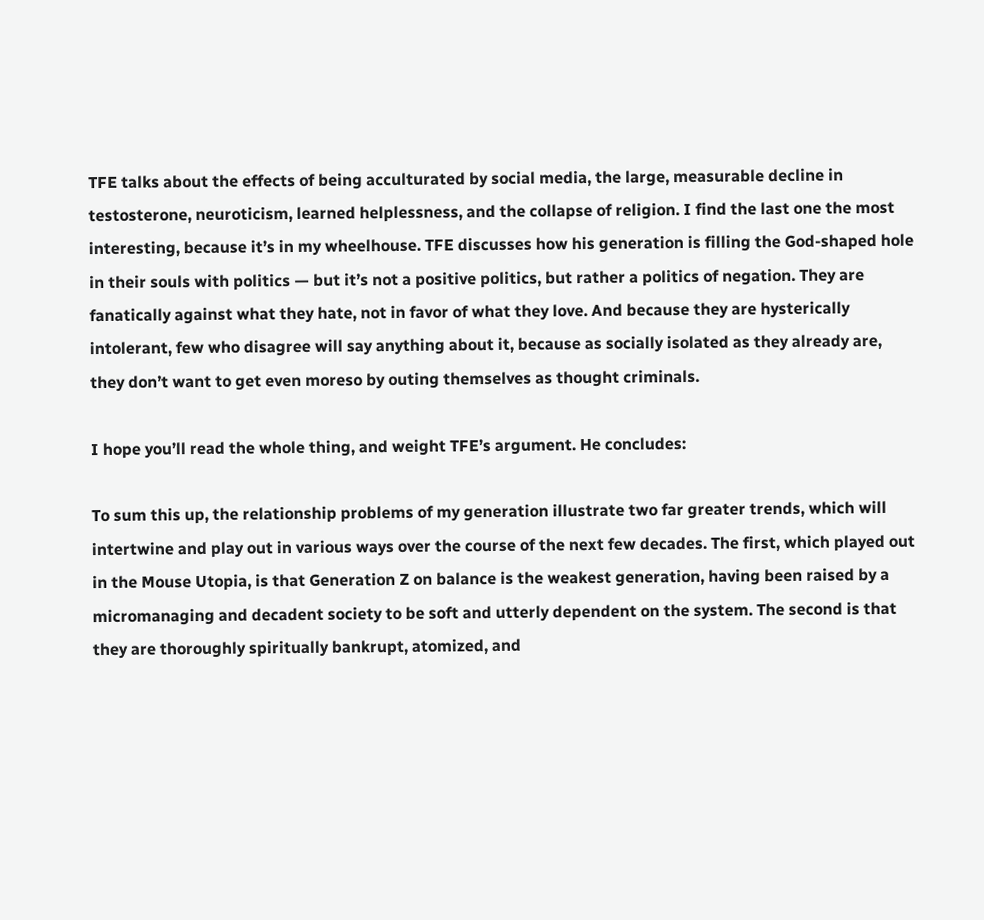TFE talks about the effects of being acculturated by social media, the large, measurable decline in testosterone, neuroticism, learned helplessness, and the collapse of religion. I find the last one the most interesting, because it’s in my wheelhouse. TFE discusses how his generation is filling the God-shaped hole in their souls with politics — but it’s not a positive politics, but rather a politics of negation. They are fanatically against what they hate, not in favor of what they love. And because they are hysterically intolerant, few who disagree will say anything about it, because as socially isolated as they already are, they don’t want to get even moreso by outing themselves as thought criminals.

I hope you’ll read the whole thing, and weight TFE’s argument. He concludes:

To sum this up, the relationship problems of my generation illustrate two far greater trends, which will intertwine and play out in various ways over the course of the next few decades. The first, which played out in the Mouse Utopia, is that Generation Z on balance is the weakest generation, having been raised by a micromanaging and decadent society to be soft and utterly dependent on the system. The second is that they are thoroughly spiritually bankrupt, atomized, and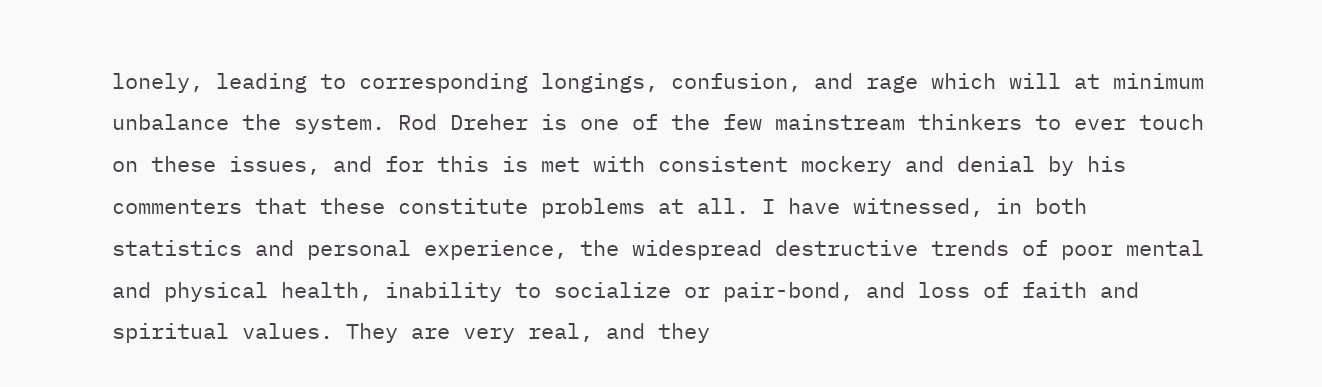lonely, leading to corresponding longings, confusion, and rage which will at minimum unbalance the system. Rod Dreher is one of the few mainstream thinkers to ever touch on these issues, and for this is met with consistent mockery and denial by his commenters that these constitute problems at all. I have witnessed, in both statistics and personal experience, the widespread destructive trends of poor mental and physical health, inability to socialize or pair-bond, and loss of faith and spiritual values. They are very real, and they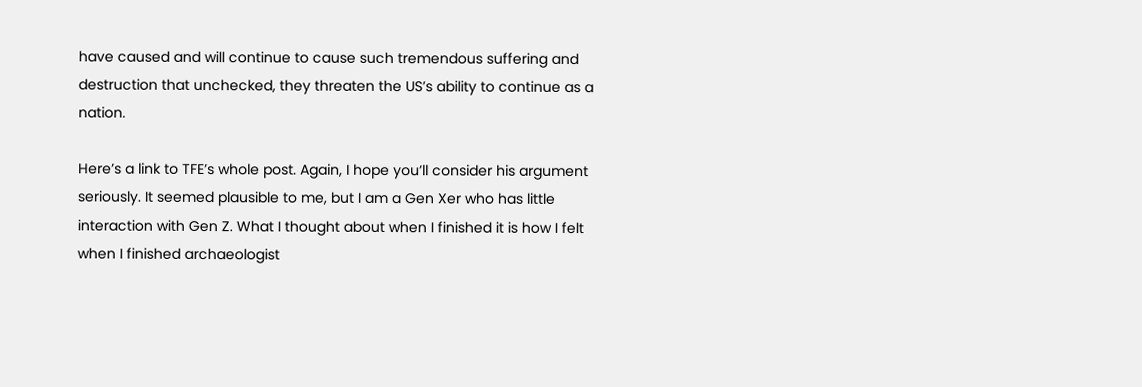have caused and will continue to cause such tremendous suffering and destruction that unchecked, they threaten the US’s ability to continue as a nation.

Here’s a link to TFE’s whole post. Again, I hope you’ll consider his argument seriously. It seemed plausible to me, but I am a Gen Xer who has little interaction with Gen Z. What I thought about when I finished it is how I felt when I finished archaeologist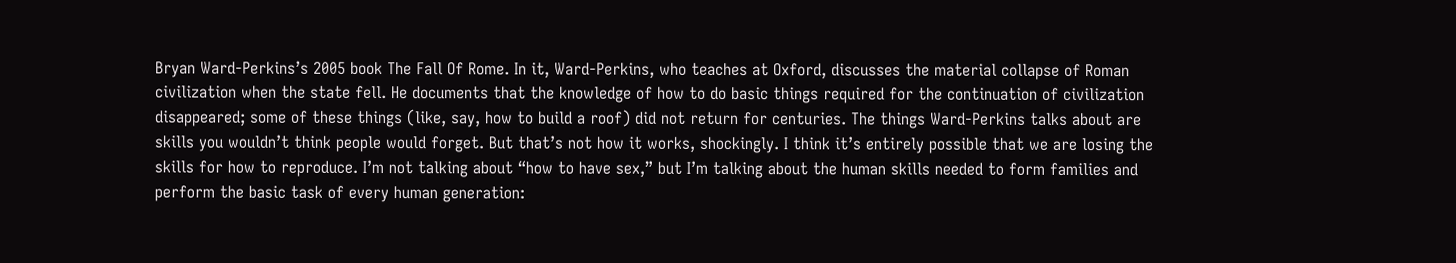Bryan Ward-Perkins’s 2005 book The Fall Of Rome. In it, Ward-Perkins, who teaches at Oxford, discusses the material collapse of Roman civilization when the state fell. He documents that the knowledge of how to do basic things required for the continuation of civilization disappeared; some of these things (like, say, how to build a roof) did not return for centuries. The things Ward-Perkins talks about are skills you wouldn’t think people would forget. But that’s not how it works, shockingly. I think it’s entirely possible that we are losing the skills for how to reproduce. I’m not talking about “how to have sex,” but I’m talking about the human skills needed to form families and perform the basic task of every human generation: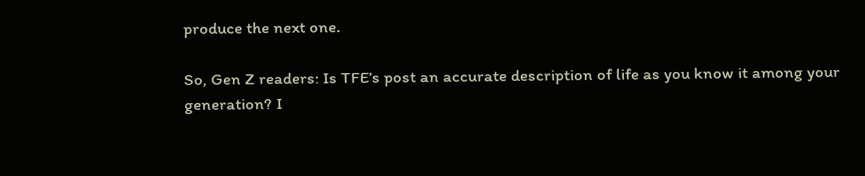produce the next one.

So, Gen Z readers: Is TFE’s post an accurate description of life as you know it among your generation? I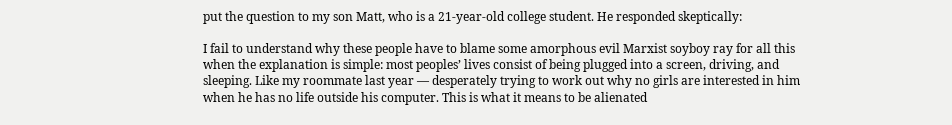put the question to my son Matt, who is a 21-year-old college student. He responded skeptically:

I fail to understand why these people have to blame some amorphous evil Marxist soyboy ray for all this when the explanation is simple: most peoples’ lives consist of being plugged into a screen, driving, and sleeping. Like my roommate last year — desperately trying to work out why no girls are interested in him when he has no life outside his computer. This is what it means to be alienated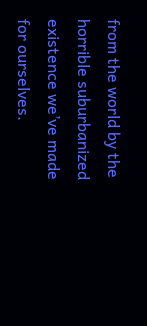from the world by the horrible suburbanized existence we’ve made for ourselves.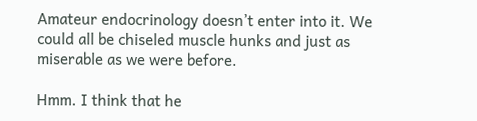Amateur endocrinology doesn’t enter into it. We could all be chiseled muscle hunks and just as miserable as we were before.

Hmm. I think that he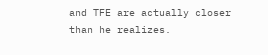and TFE are actually closer than he realizes.